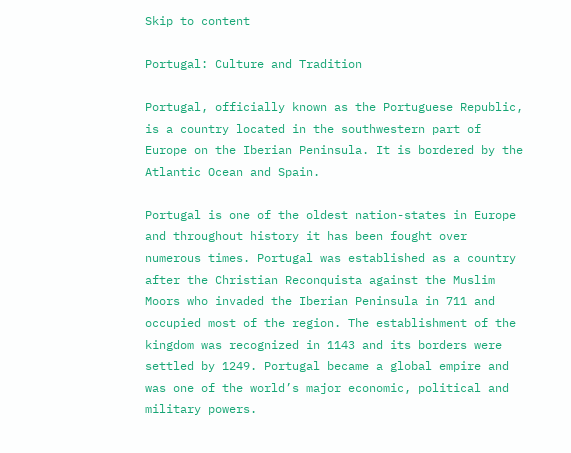Skip to content

Portugal: Culture and Tradition

Portugal, officially known as the Portuguese Republic, is a country located in the southwestern part of Europe on the Iberian Peninsula. It is bordered by the Atlantic Ocean and Spain.

Portugal is one of the oldest nation-states in Europe and throughout history it has been fought over numerous times. Portugal was established as a country after the Christian Reconquista against the Muslim Moors who invaded the Iberian Peninsula in 711 and occupied most of the region. The establishment of the kingdom was recognized in 1143 and its borders were settled by 1249. Portugal became a global empire and was one of the world’s major economic, political and military powers.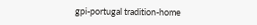gpi-portugal tradition-home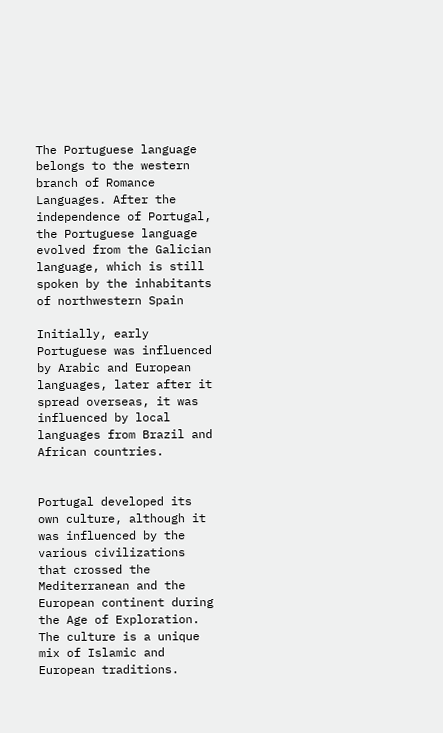The Portuguese language belongs to the western branch of Romance Languages. After the independence of Portugal, the Portuguese language evolved from the Galician language, which is still spoken by the inhabitants of northwestern Spain

Initially, early Portuguese was influenced by Arabic and European languages, later after it spread overseas, it was influenced by local languages from Brazil and African countries.


Portugal developed its own culture, although it was influenced by the various civilizations that crossed the Mediterranean and the European continent during the Age of Exploration. The culture is a unique mix of Islamic and European traditions.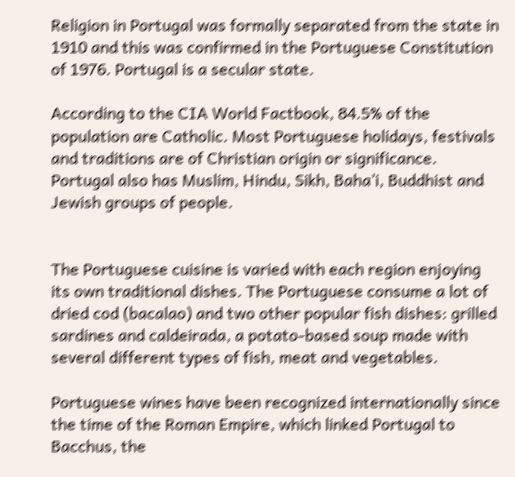Religion in Portugal was formally separated from the state in 1910 and this was confirmed in the Portuguese Constitution of 1976. Portugal is a secular state.

According to the CIA World Factbook, 84.5% of the population are Catholic. Most Portuguese holidays, festivals and traditions are of Christian origin or significance. Portugal also has Muslim, Hindu, Sikh, Baha’i, Buddhist and Jewish groups of people.


The Portuguese cuisine is varied with each region enjoying its own traditional dishes. The Portuguese consume a lot of dried cod (bacalao) and two other popular fish dishes: grilled sardines and caldeirada, a potato-based soup made with several different types of fish, meat and vegetables.

Portuguese wines have been recognized internationally since the time of the Roman Empire, which linked Portugal to Bacchus, the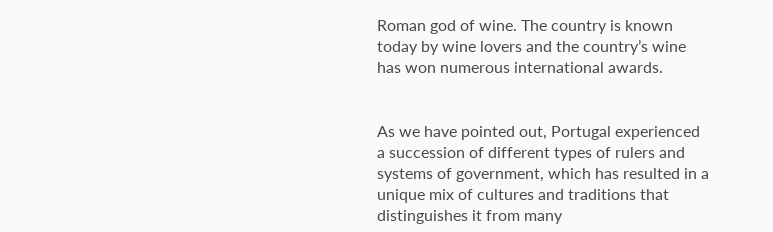Roman god of wine. The country is known today by wine lovers and the country’s wine has won numerous international awards.


As we have pointed out, Portugal experienced a succession of different types of rulers and systems of government, which has resulted in a unique mix of cultures and traditions that distinguishes it from many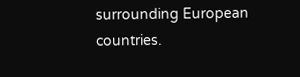surrounding European countries.